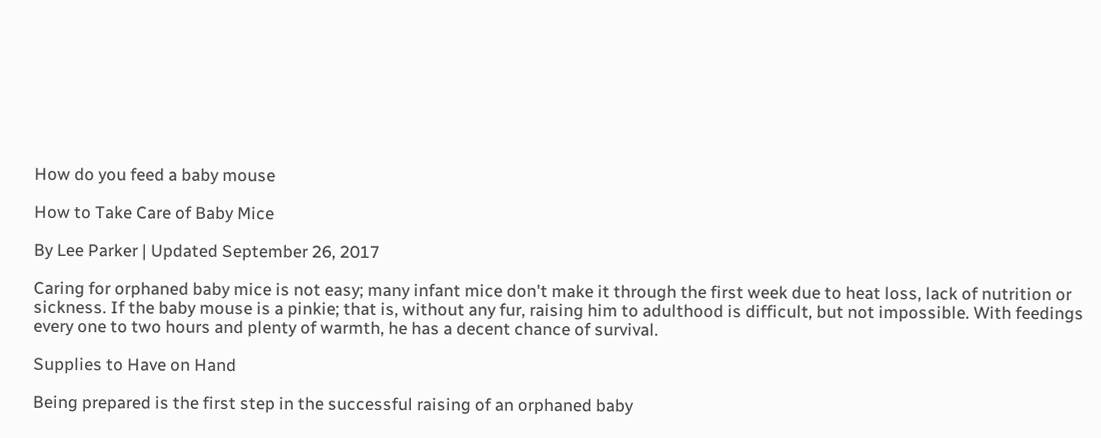How do you feed a baby mouse

How to Take Care of Baby Mice

By Lee Parker | Updated September 26, 2017

Caring for orphaned baby mice is not easy; many infant mice don't make it through the first week due to heat loss, lack of nutrition or sickness. If the baby mouse is a pinkie; that is, without any fur, raising him to adulthood is difficult, but not impossible. With feedings every one to two hours and plenty of warmth, he has a decent chance of survival.

Supplies to Have on Hand

Being prepared is the first step in the successful raising of an orphaned baby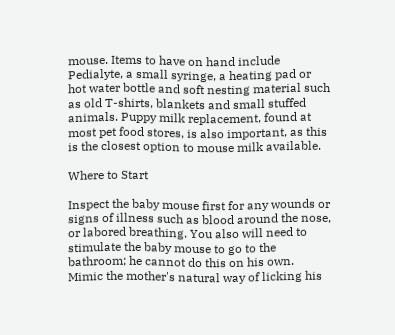mouse. Items to have on hand include Pedialyte, a small syringe, a heating pad or hot water bottle and soft nesting material such as old T-shirts, blankets and small stuffed animals. Puppy milk replacement, found at most pet food stores, is also important, as this is the closest option to mouse milk available.

Where to Start

Inspect the baby mouse first for any wounds or signs of illness such as blood around the nose, or labored breathing. You also will need to stimulate the baby mouse to go to the bathroom; he cannot do this on his own. Mimic the mother's natural way of licking his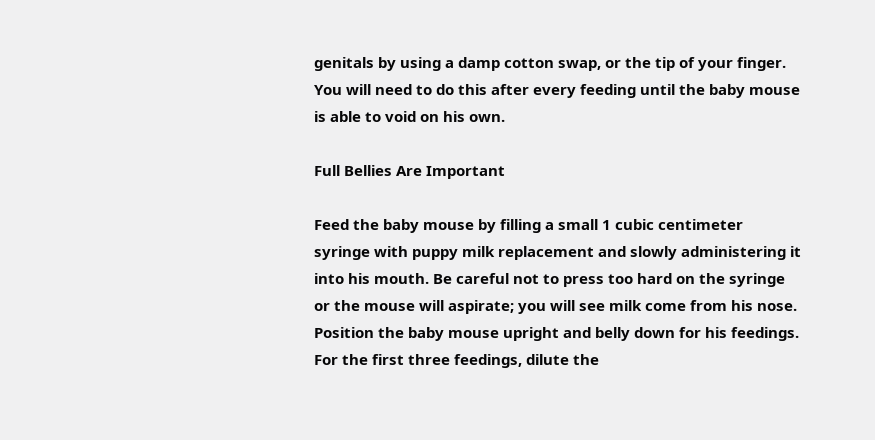genitals by using a damp cotton swap, or the tip of your finger. You will need to do this after every feeding until the baby mouse is able to void on his own.

Full Bellies Are Important

Feed the baby mouse by filling a small 1 cubic centimeter syringe with puppy milk replacement and slowly administering it into his mouth. Be careful not to press too hard on the syringe or the mouse will aspirate; you will see milk come from his nose. Position the baby mouse upright and belly down for his feedings. For the first three feedings, dilute the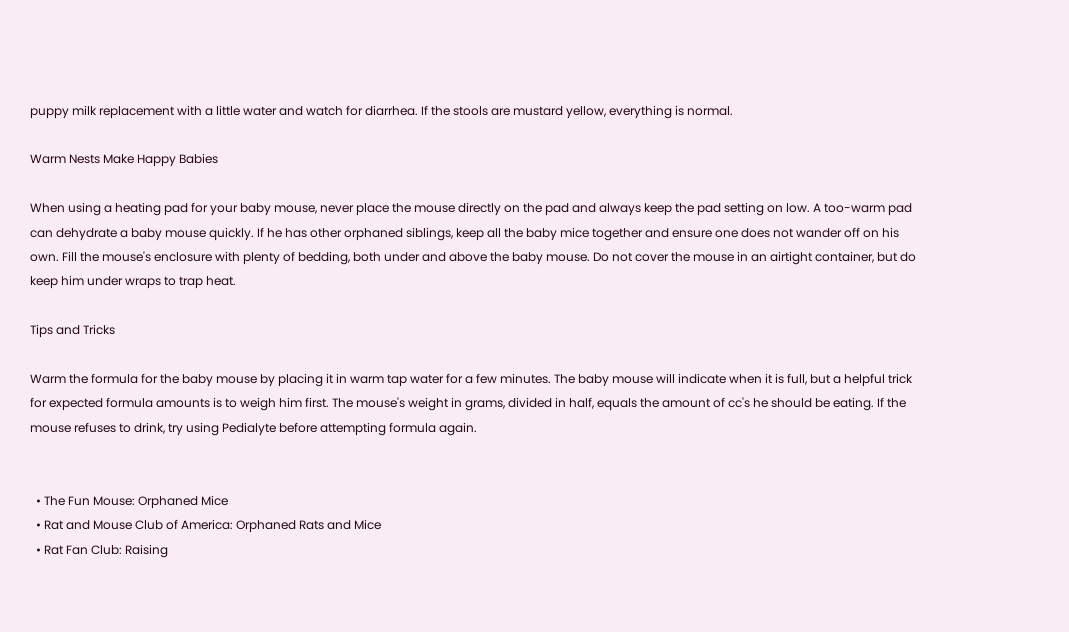puppy milk replacement with a little water and watch for diarrhea. If the stools are mustard yellow, everything is normal.

Warm Nests Make Happy Babies

When using a heating pad for your baby mouse, never place the mouse directly on the pad and always keep the pad setting on low. A too-warm pad can dehydrate a baby mouse quickly. If he has other orphaned siblings, keep all the baby mice together and ensure one does not wander off on his own. Fill the mouse's enclosure with plenty of bedding, both under and above the baby mouse. Do not cover the mouse in an airtight container, but do keep him under wraps to trap heat.

Tips and Tricks

Warm the formula for the baby mouse by placing it in warm tap water for a few minutes. The baby mouse will indicate when it is full, but a helpful trick for expected formula amounts is to weigh him first. The mouse's weight in grams, divided in half, equals the amount of cc's he should be eating. If the mouse refuses to drink, try using Pedialyte before attempting formula again.


  • The Fun Mouse: Orphaned Mice
  • Rat and Mouse Club of America: Orphaned Rats and Mice
  • Rat Fan Club: Raising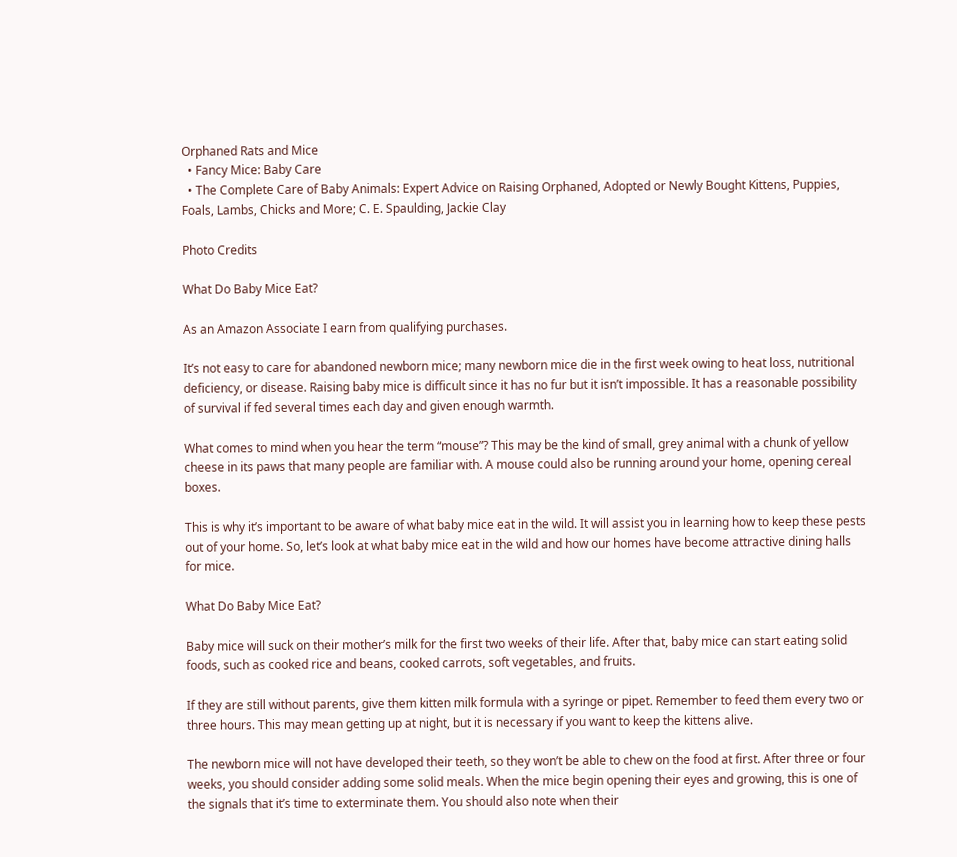Orphaned Rats and Mice
  • Fancy Mice: Baby Care
  • The Complete Care of Baby Animals: Expert Advice on Raising Orphaned, Adopted or Newly Bought Kittens, Puppies, Foals, Lambs, Chicks and More; C. E. Spaulding, Jackie Clay

Photo Credits

What Do Baby Mice Eat?

As an Amazon Associate I earn from qualifying purchases.

It’s not easy to care for abandoned newborn mice; many newborn mice die in the first week owing to heat loss, nutritional deficiency, or disease. Raising baby mice is difficult since it has no fur but it isn’t impossible. It has a reasonable possibility of survival if fed several times each day and given enough warmth.

What comes to mind when you hear the term “mouse”? This may be the kind of small, grey animal with a chunk of yellow cheese in its paws that many people are familiar with. A mouse could also be running around your home, opening cereal boxes.

This is why it’s important to be aware of what baby mice eat in the wild. It will assist you in learning how to keep these pests out of your home. So, let’s look at what baby mice eat in the wild and how our homes have become attractive dining halls for mice.

What Do Baby Mice Eat?

Baby mice will suck on their mother’s milk for the first two weeks of their life. After that, baby mice can start eating solid foods, such as cooked rice and beans, cooked carrots, soft vegetables, and fruits.

If they are still without parents, give them kitten milk formula with a syringe or pipet. Remember to feed them every two or three hours. This may mean getting up at night, but it is necessary if you want to keep the kittens alive.

The newborn mice will not have developed their teeth, so they won’t be able to chew on the food at first. After three or four weeks, you should consider adding some solid meals. When the mice begin opening their eyes and growing, this is one of the signals that it’s time to exterminate them. You should also note when their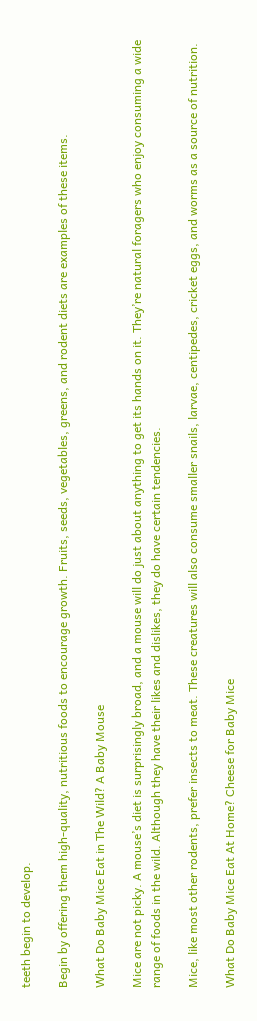teeth begin to develop.

Begin by offering them high-quality, nutritious foods to encourage growth. Fruits, seeds, vegetables, greens, and rodent diets are examples of these items.

What Do Baby Mice Eat in The Wild? A Baby Mouse

Mice are not picky. A mouse’s diet is surprisingly broad, and a mouse will do just about anything to get its hands on it. They’re natural foragers who enjoy consuming a wide range of foods in the wild. Although they have their likes and dislikes, they do have certain tendencies.

Mice, like most other rodents, prefer insects to meat. These creatures will also consume smaller snails, larvae, centipedes, cricket eggs, and worms as a source of nutrition.

What Do Baby Mice Eat At Home? Cheese for Baby Mice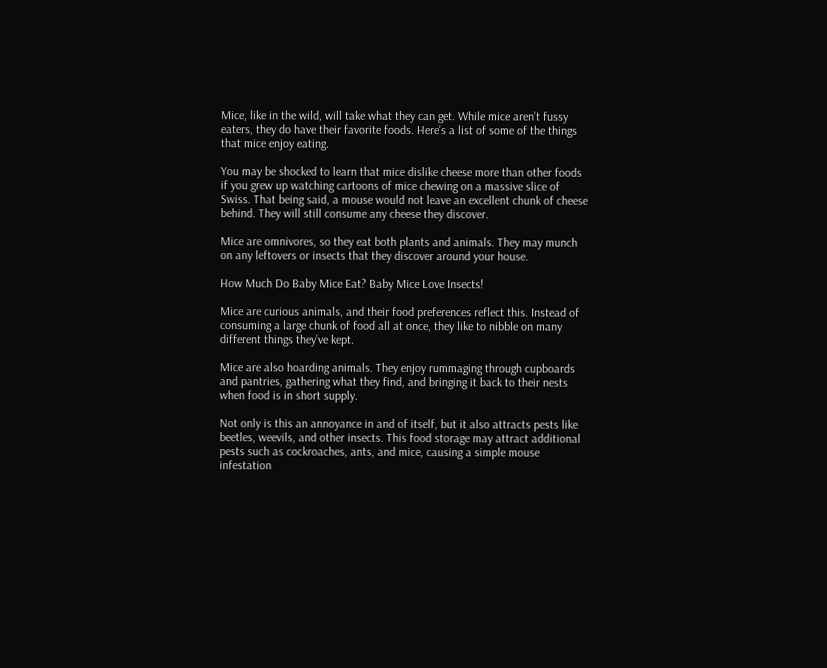Mice, like in the wild, will take what they can get. While mice aren’t fussy eaters, they do have their favorite foods. Here’s a list of some of the things that mice enjoy eating.

You may be shocked to learn that mice dislike cheese more than other foods if you grew up watching cartoons of mice chewing on a massive slice of Swiss. That being said, a mouse would not leave an excellent chunk of cheese behind. They will still consume any cheese they discover.

Mice are omnivores, so they eat both plants and animals. They may munch on any leftovers or insects that they discover around your house.

How Much Do Baby Mice Eat? Baby Mice Love Insects!

Mice are curious animals, and their food preferences reflect this. Instead of consuming a large chunk of food all at once, they like to nibble on many different things they’ve kept.

Mice are also hoarding animals. They enjoy rummaging through cupboards and pantries, gathering what they find, and bringing it back to their nests when food is in short supply.

Not only is this an annoyance in and of itself, but it also attracts pests like beetles, weevils, and other insects. This food storage may attract additional pests such as cockroaches, ants, and mice, causing a simple mouse infestation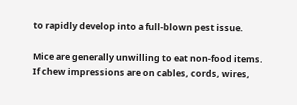to rapidly develop into a full-blown pest issue.

Mice are generally unwilling to eat non-food items. If chew impressions are on cables, cords, wires,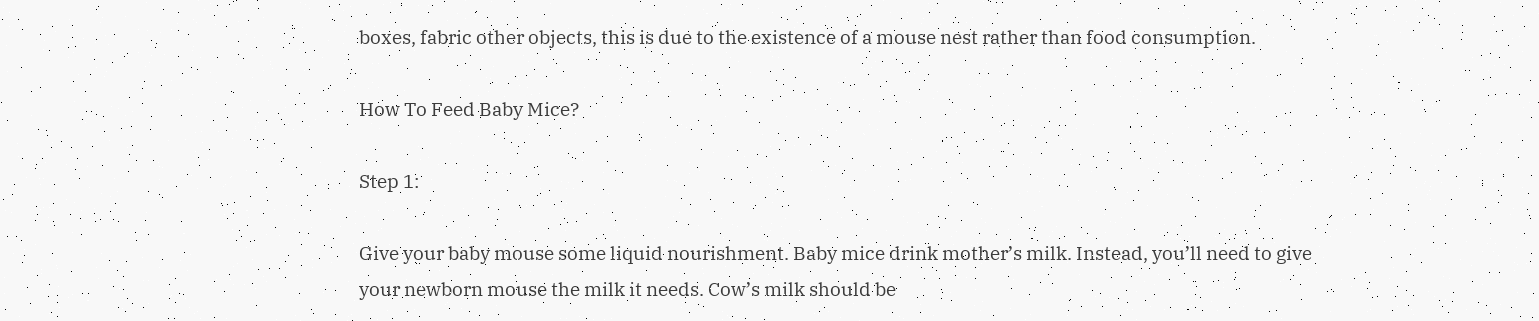boxes, fabric other objects, this is due to the existence of a mouse nest rather than food consumption.

How To Feed Baby Mice?

Step 1:

Give your baby mouse some liquid nourishment. Baby mice drink mother’s milk. Instead, you’ll need to give your newborn mouse the milk it needs. Cow’s milk should be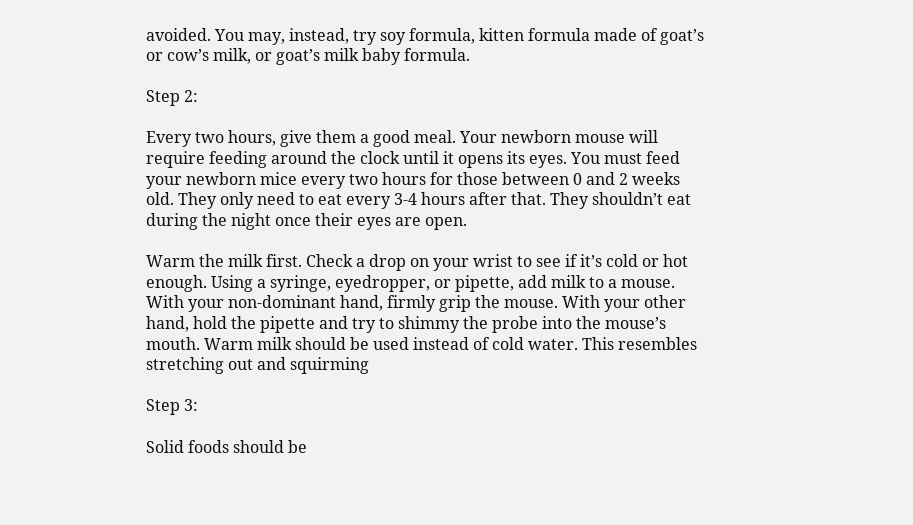avoided. You may, instead, try soy formula, kitten formula made of goat’s or cow’s milk, or goat’s milk baby formula.

Step 2:

Every two hours, give them a good meal. Your newborn mouse will require feeding around the clock until it opens its eyes. You must feed your newborn mice every two hours for those between 0 and 2 weeks old. They only need to eat every 3-4 hours after that. They shouldn’t eat during the night once their eyes are open.

Warm the milk first. Check a drop on your wrist to see if it’s cold or hot enough. Using a syringe, eyedropper, or pipette, add milk to a mouse. With your non-dominant hand, firmly grip the mouse. With your other hand, hold the pipette and try to shimmy the probe into the mouse’s mouth. Warm milk should be used instead of cold water. This resembles stretching out and squirming

Step 3:

Solid foods should be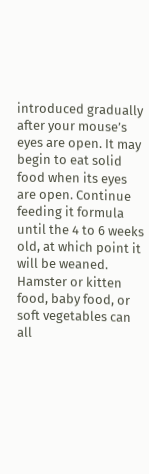introduced gradually after your mouse’s eyes are open. It may begin to eat solid food when its eyes are open. Continue feeding it formula until the 4 to 6 weeks old, at which point it will be weaned. Hamster or kitten food, baby food, or soft vegetables can all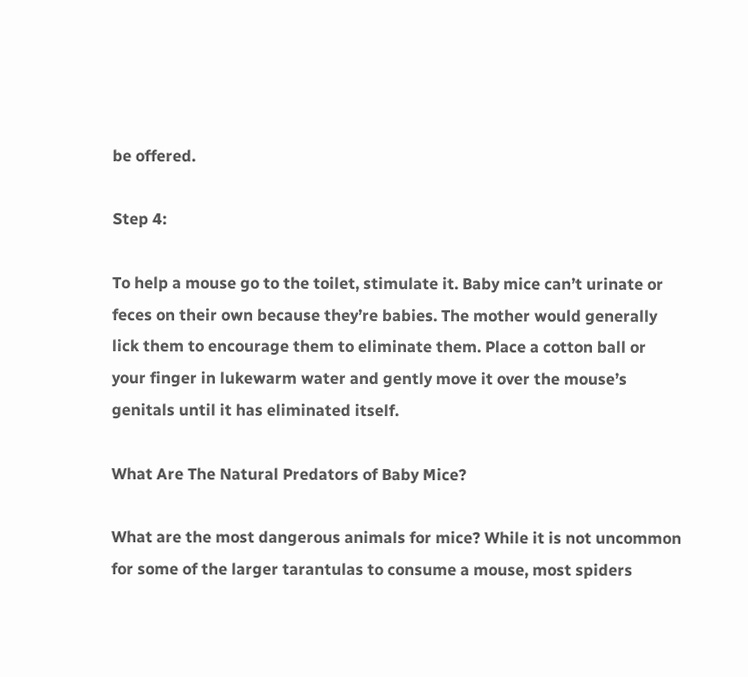be offered.

Step 4:

To help a mouse go to the toilet, stimulate it. Baby mice can’t urinate or feces on their own because they’re babies. The mother would generally lick them to encourage them to eliminate them. Place a cotton ball or your finger in lukewarm water and gently move it over the mouse’s genitals until it has eliminated itself.

What Are The Natural Predators of Baby Mice?

What are the most dangerous animals for mice? While it is not uncommon for some of the larger tarantulas to consume a mouse, most spiders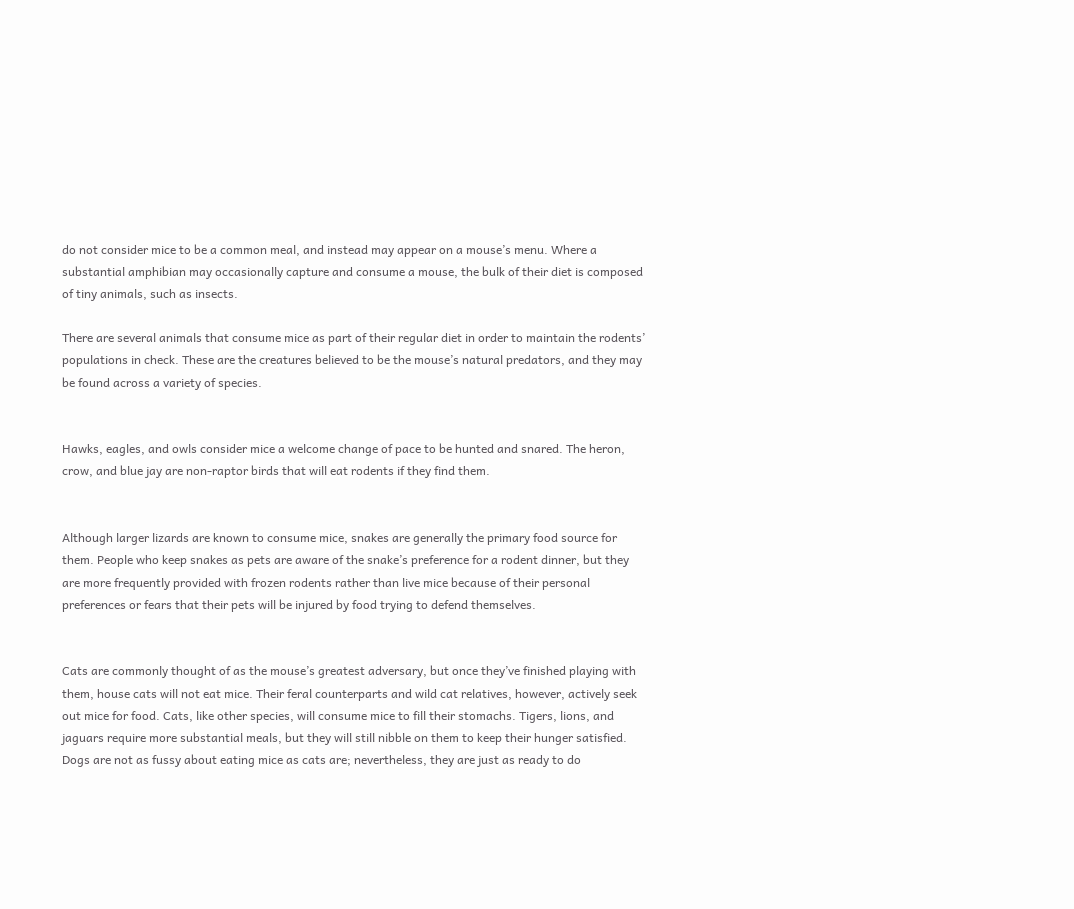do not consider mice to be a common meal, and instead may appear on a mouse’s menu. Where a substantial amphibian may occasionally capture and consume a mouse, the bulk of their diet is composed of tiny animals, such as insects.

There are several animals that consume mice as part of their regular diet in order to maintain the rodents’ populations in check. These are the creatures believed to be the mouse’s natural predators, and they may be found across a variety of species.


Hawks, eagles, and owls consider mice a welcome change of pace to be hunted and snared. The heron, crow, and blue jay are non-raptor birds that will eat rodents if they find them.


Although larger lizards are known to consume mice, snakes are generally the primary food source for them. People who keep snakes as pets are aware of the snake’s preference for a rodent dinner, but they are more frequently provided with frozen rodents rather than live mice because of their personal preferences or fears that their pets will be injured by food trying to defend themselves.


Cats are commonly thought of as the mouse’s greatest adversary, but once they’ve finished playing with them, house cats will not eat mice. Their feral counterparts and wild cat relatives, however, actively seek out mice for food. Cats, like other species, will consume mice to fill their stomachs. Tigers, lions, and jaguars require more substantial meals, but they will still nibble on them to keep their hunger satisfied. Dogs are not as fussy about eating mice as cats are; nevertheless, they are just as ready to do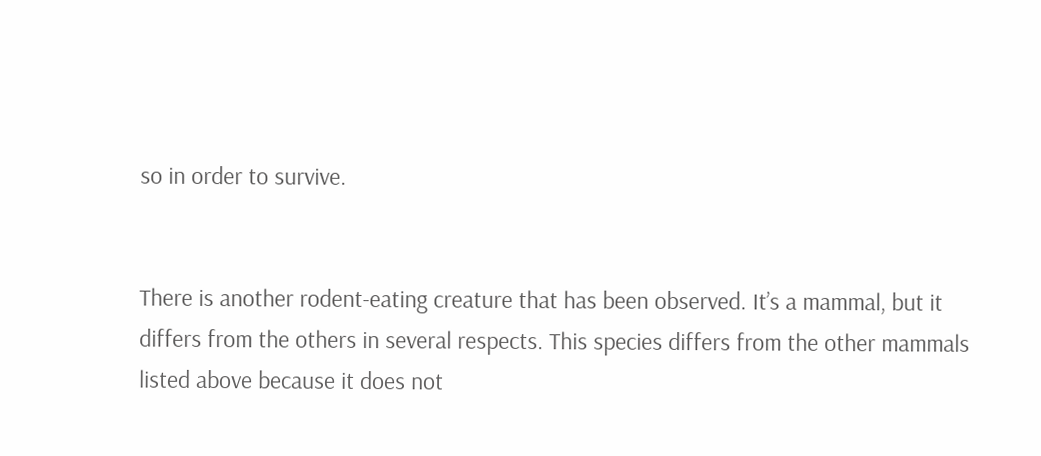so in order to survive.


There is another rodent-eating creature that has been observed. It’s a mammal, but it differs from the others in several respects. This species differs from the other mammals listed above because it does not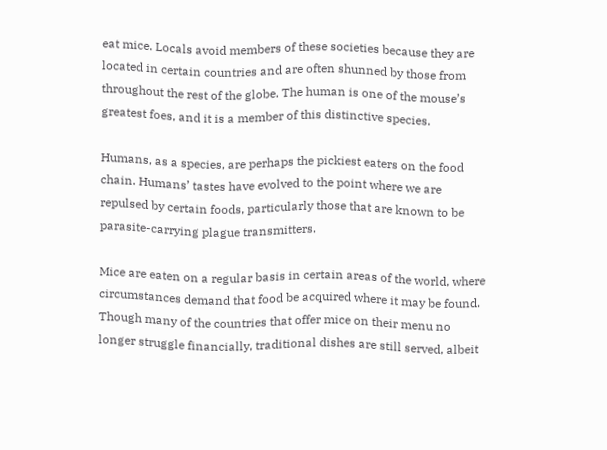eat mice. Locals avoid members of these societies because they are located in certain countries and are often shunned by those from throughout the rest of the globe. The human is one of the mouse’s greatest foes, and it is a member of this distinctive species.

Humans, as a species, are perhaps the pickiest eaters on the food chain. Humans’ tastes have evolved to the point where we are repulsed by certain foods, particularly those that are known to be parasite-carrying plague transmitters.

Mice are eaten on a regular basis in certain areas of the world, where circumstances demand that food be acquired where it may be found. Though many of the countries that offer mice on their menu no longer struggle financially, traditional dishes are still served, albeit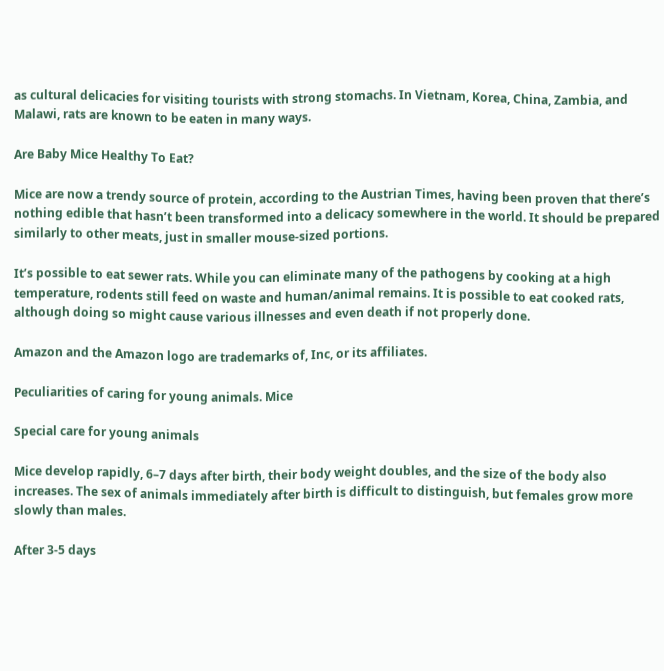as cultural delicacies for visiting tourists with strong stomachs. In Vietnam, Korea, China, Zambia, and Malawi, rats are known to be eaten in many ways.

Are Baby Mice Healthy To Eat?

Mice are now a trendy source of protein, according to the Austrian Times, having been proven that there’s nothing edible that hasn’t been transformed into a delicacy somewhere in the world. It should be prepared similarly to other meats, just in smaller mouse-sized portions.

It’s possible to eat sewer rats. While you can eliminate many of the pathogens by cooking at a high temperature, rodents still feed on waste and human/animal remains. It is possible to eat cooked rats, although doing so might cause various illnesses and even death if not properly done.

Amazon and the Amazon logo are trademarks of, Inc, or its affiliates.

Peculiarities of caring for young animals. Mice

Special care for young animals

Mice develop rapidly, 6–7 days after birth, their body weight doubles, and the size of the body also increases. The sex of animals immediately after birth is difficult to distinguish, but females grow more slowly than males.

After 3-5 days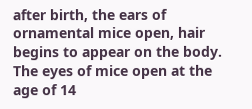after birth, the ears of ornamental mice open, hair begins to appear on the body. The eyes of mice open at the age of 14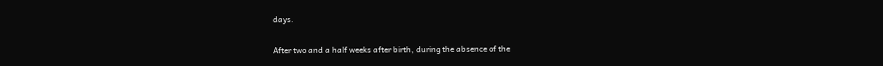days.

After two and a half weeks after birth, during the absence of the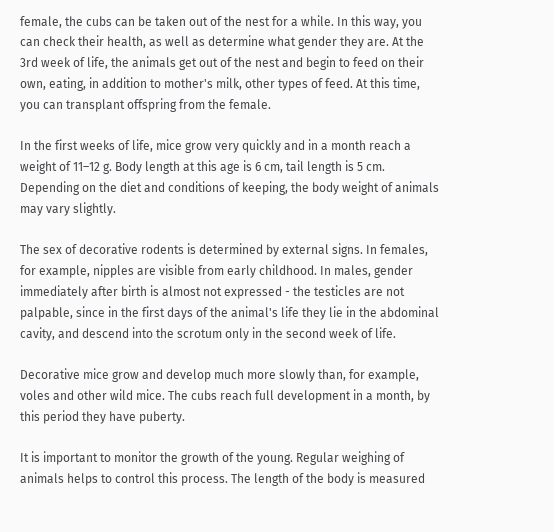female, the cubs can be taken out of the nest for a while. In this way, you can check their health, as well as determine what gender they are. At the 3rd week of life, the animals get out of the nest and begin to feed on their own, eating, in addition to mother's milk, other types of feed. At this time, you can transplant offspring from the female.

In the first weeks of life, mice grow very quickly and in a month reach a weight of 11–12 g. Body length at this age is 6 cm, tail length is 5 cm. Depending on the diet and conditions of keeping, the body weight of animals may vary slightly.

The sex of decorative rodents is determined by external signs. In females, for example, nipples are visible from early childhood. In males, gender immediately after birth is almost not expressed - the testicles are not palpable, since in the first days of the animal's life they lie in the abdominal cavity, and descend into the scrotum only in the second week of life.

Decorative mice grow and develop much more slowly than, for example, voles and other wild mice. The cubs reach full development in a month, by this period they have puberty.

It is important to monitor the growth of the young. Regular weighing of animals helps to control this process. The length of the body is measured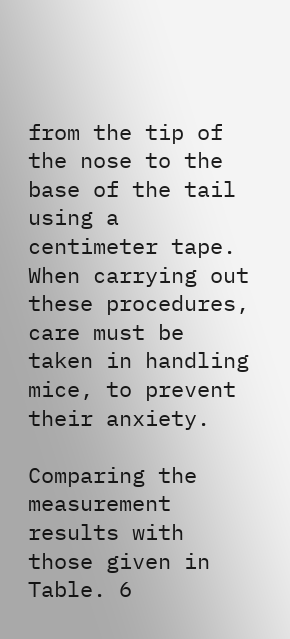from the tip of the nose to the base of the tail using a centimeter tape. When carrying out these procedures, care must be taken in handling mice, to prevent their anxiety.

Comparing the measurement results with those given in Table. 6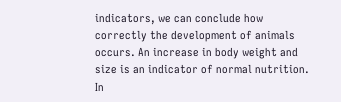indicators, we can conclude how correctly the development of animals occurs. An increase in body weight and size is an indicator of normal nutrition. In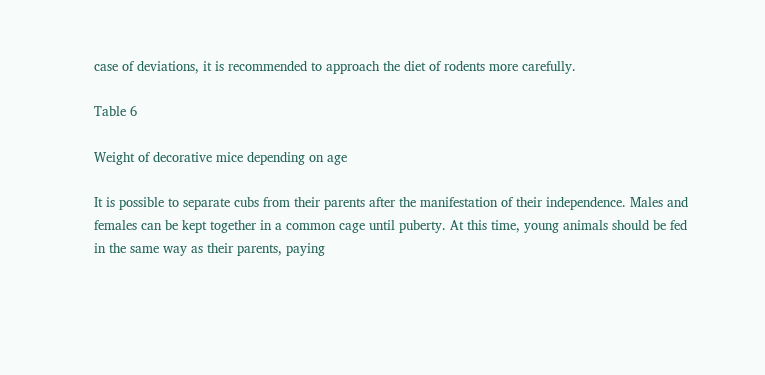case of deviations, it is recommended to approach the diet of rodents more carefully.

Table 6

Weight of decorative mice depending on age

It is possible to separate cubs from their parents after the manifestation of their independence. Males and females can be kept together in a common cage until puberty. At this time, young animals should be fed in the same way as their parents, paying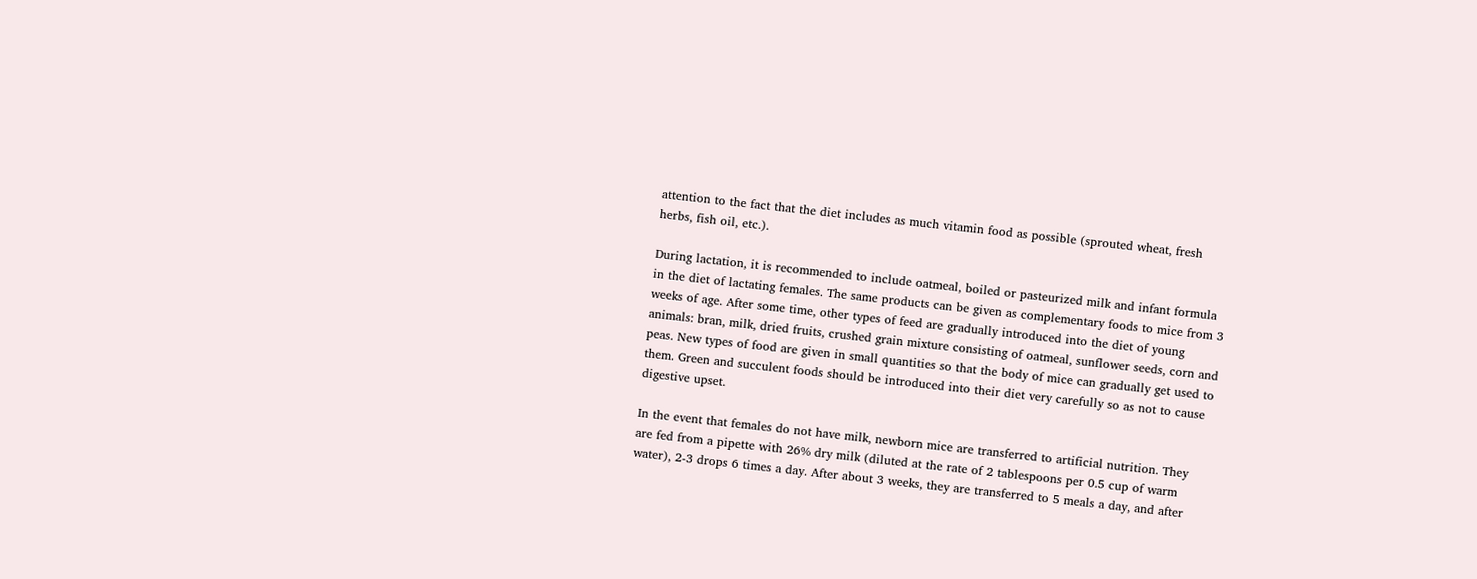attention to the fact that the diet includes as much vitamin food as possible (sprouted wheat, fresh herbs, fish oil, etc.).

During lactation, it is recommended to include oatmeal, boiled or pasteurized milk and infant formula in the diet of lactating females. The same products can be given as complementary foods to mice from 3 weeks of age. After some time, other types of feed are gradually introduced into the diet of young animals: bran, milk, dried fruits, crushed grain mixture consisting of oatmeal, sunflower seeds, corn and peas. New types of food are given in small quantities so that the body of mice can gradually get used to them. Green and succulent foods should be introduced into their diet very carefully so as not to cause digestive upset.

In the event that females do not have milk, newborn mice are transferred to artificial nutrition. They are fed from a pipette with 26% dry milk (diluted at the rate of 2 tablespoons per 0.5 cup of warm water), 2-3 drops 6 times a day. After about 3 weeks, they are transferred to 5 meals a day, and after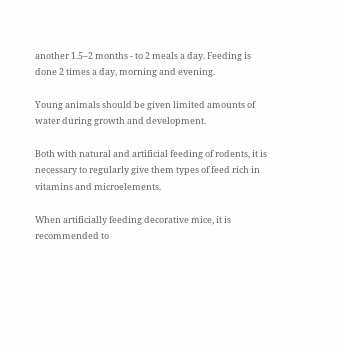another 1.5–2 months - to 2 meals a day. Feeding is done 2 times a day, morning and evening.

Young animals should be given limited amounts of water during growth and development.

Both with natural and artificial feeding of rodents, it is necessary to regularly give them types of feed rich in vitamins and microelements.

When artificially feeding decorative mice, it is recommended to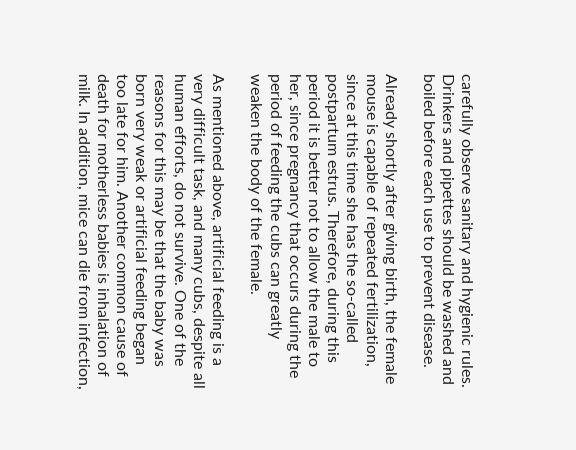carefully observe sanitary and hygienic rules. Drinkers and pipettes should be washed and boiled before each use to prevent disease.

Already shortly after giving birth, the female mouse is capable of repeated fertilization, since at this time she has the so-called postpartum estrus. Therefore, during this period it is better not to allow the male to her, since pregnancy that occurs during the period of feeding the cubs can greatly weaken the body of the female.

As mentioned above, artificial feeding is a very difficult task, and many cubs, despite all human efforts, do not survive. One of the reasons for this may be that the baby was born very weak or artificial feeding began too late for him. Another common cause of death for motherless babies is inhalation of milk. In addition, mice can die from infection,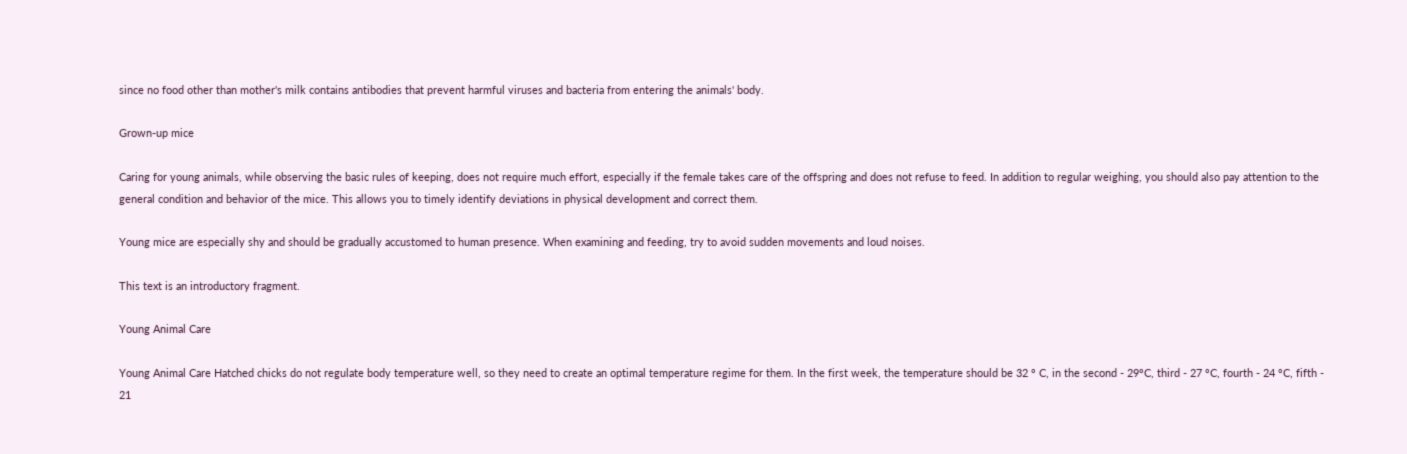since no food other than mother's milk contains antibodies that prevent harmful viruses and bacteria from entering the animals' body.

Grown-up mice

Caring for young animals, while observing the basic rules of keeping, does not require much effort, especially if the female takes care of the offspring and does not refuse to feed. In addition to regular weighing, you should also pay attention to the general condition and behavior of the mice. This allows you to timely identify deviations in physical development and correct them.

Young mice are especially shy and should be gradually accustomed to human presence. When examining and feeding, try to avoid sudden movements and loud noises.

This text is an introductory fragment.

Young Animal Care

Young Animal Care Hatched chicks do not regulate body temperature well, so they need to create an optimal temperature regime for them. In the first week, the temperature should be 32 ° C, in the second - 29°C, third - 27 °C, fourth - 24 °C, fifth - 21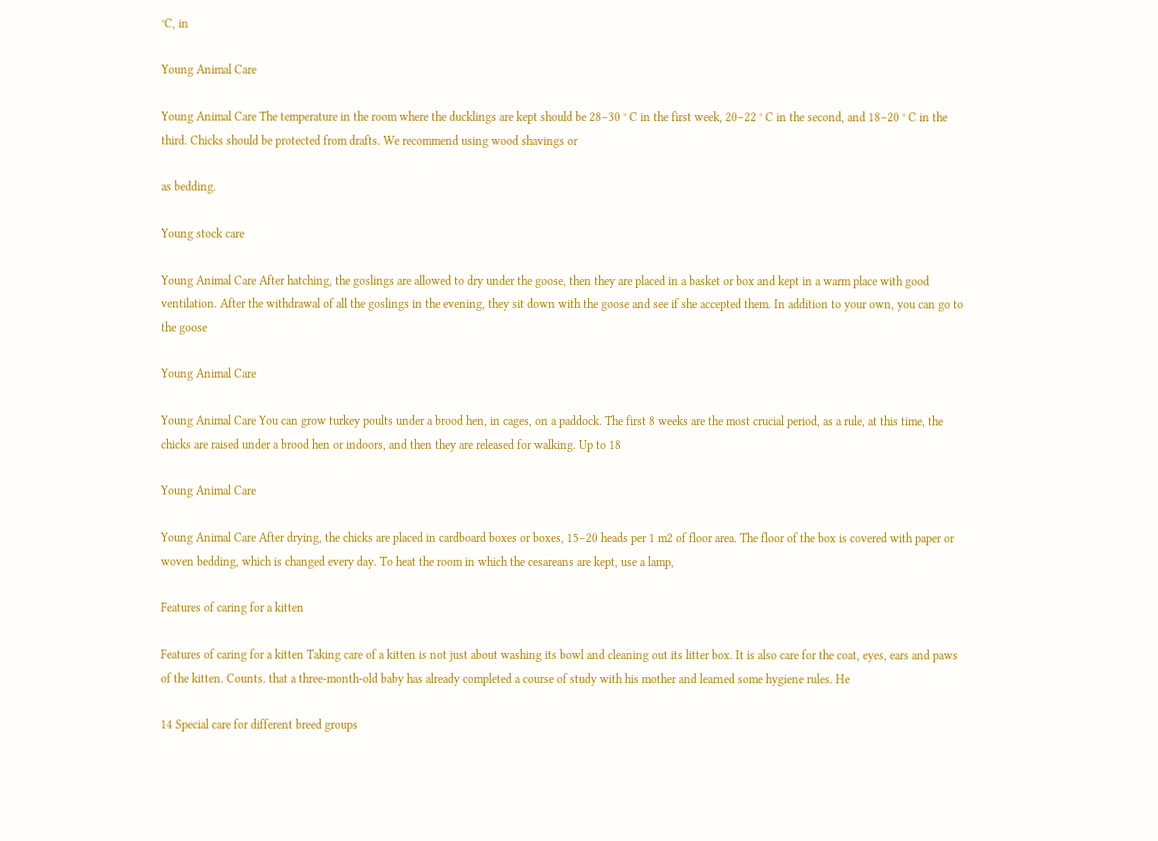°C, in

Young Animal Care

Young Animal Care The temperature in the room where the ducklings are kept should be 28–30 ° C in the first week, 20–22 ° C in the second, and 18–20 ° C in the third. Chicks should be protected from drafts. We recommend using wood shavings or

as bedding.

Young stock care

Young Animal Care After hatching, the goslings are allowed to dry under the goose, then they are placed in a basket or box and kept in a warm place with good ventilation. After the withdrawal of all the goslings in the evening, they sit down with the goose and see if she accepted them. In addition to your own, you can go to the goose

Young Animal Care

Young Animal Care You can grow turkey poults under a brood hen, in cages, on a paddock. The first 8 weeks are the most crucial period, as a rule, at this time, the chicks are raised under a brood hen or indoors, and then they are released for walking. Up to 18

Young Animal Care

Young Animal Care After drying, the chicks are placed in cardboard boxes or boxes, 15–20 heads per 1 m2 of floor area. The floor of the box is covered with paper or woven bedding, which is changed every day. To heat the room in which the cesareans are kept, use a lamp,

Features of caring for a kitten

Features of caring for a kitten Taking care of a kitten is not just about washing its bowl and cleaning out its litter box. It is also care for the coat, eyes, ears and paws of the kitten. Counts. that a three-month-old baby has already completed a course of study with his mother and learned some hygiene rules. He

14 Special care for different breed groups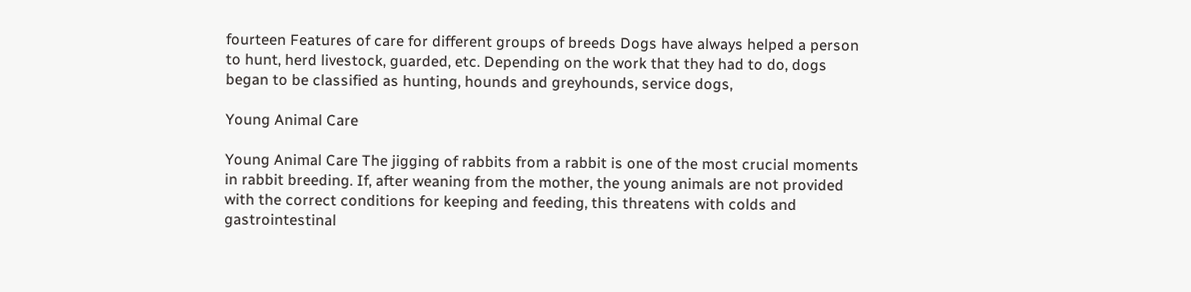fourteen Features of care for different groups of breeds Dogs have always helped a person to hunt, herd livestock, guarded, etc. Depending on the work that they had to do, dogs began to be classified as hunting, hounds and greyhounds, service dogs,

Young Animal Care

Young Animal Care The jigging of rabbits from a rabbit is one of the most crucial moments in rabbit breeding. If, after weaning from the mother, the young animals are not provided with the correct conditions for keeping and feeding, this threatens with colds and gastrointestinal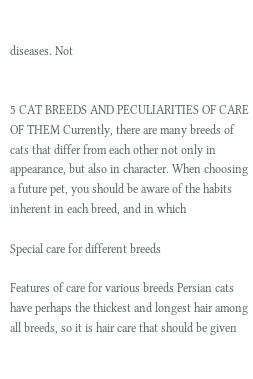diseases. Not


5 CAT BREEDS AND PECULIARITIES OF CARE OF THEM Currently, there are many breeds of cats that differ from each other not only in appearance, but also in character. When choosing a future pet, you should be aware of the habits inherent in each breed, and in which

Special care for different breeds

Features of care for various breeds Persian cats have perhaps the thickest and longest hair among all breeds, so it is hair care that should be given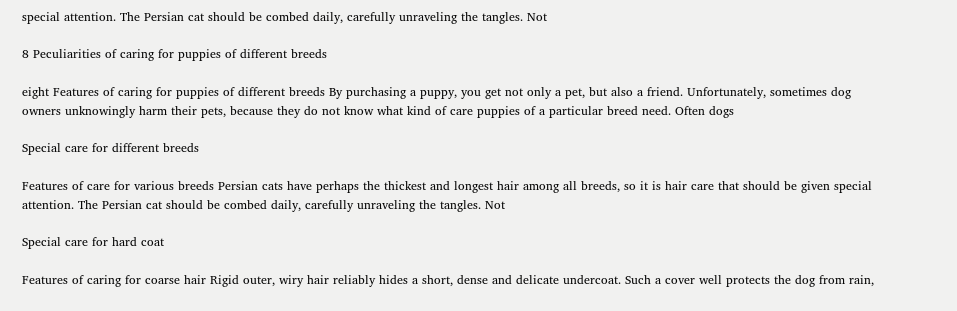special attention. The Persian cat should be combed daily, carefully unraveling the tangles. Not

8 Peculiarities of caring for puppies of different breeds

eight Features of caring for puppies of different breeds By purchasing a puppy, you get not only a pet, but also a friend. Unfortunately, sometimes dog owners unknowingly harm their pets, because they do not know what kind of care puppies of a particular breed need. Often dogs

Special care for different breeds

Features of care for various breeds Persian cats have perhaps the thickest and longest hair among all breeds, so it is hair care that should be given special attention. The Persian cat should be combed daily, carefully unraveling the tangles. Not

Special care for hard coat

Features of caring for coarse hair Rigid outer, wiry hair reliably hides a short, dense and delicate undercoat. Such a cover well protects the dog from rain,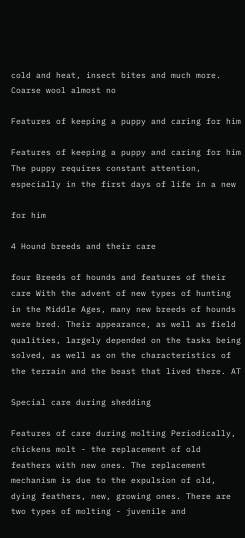cold and heat, insect bites and much more. Coarse wool almost no

Features of keeping a puppy and caring for him

Features of keeping a puppy and caring for him The puppy requires constant attention, especially in the first days of life in a new

for him

4 Hound breeds and their care

four Breeds of hounds and features of their care With the advent of new types of hunting in the Middle Ages, many new breeds of hounds were bred. Their appearance, as well as field qualities, largely depended on the tasks being solved, as well as on the characteristics of the terrain and the beast that lived there. AT

Special care during shedding

Features of care during molting Periodically, chickens molt - the replacement of old feathers with new ones. The replacement mechanism is due to the expulsion of old, dying feathers, new, growing ones. There are two types of molting - juvenile and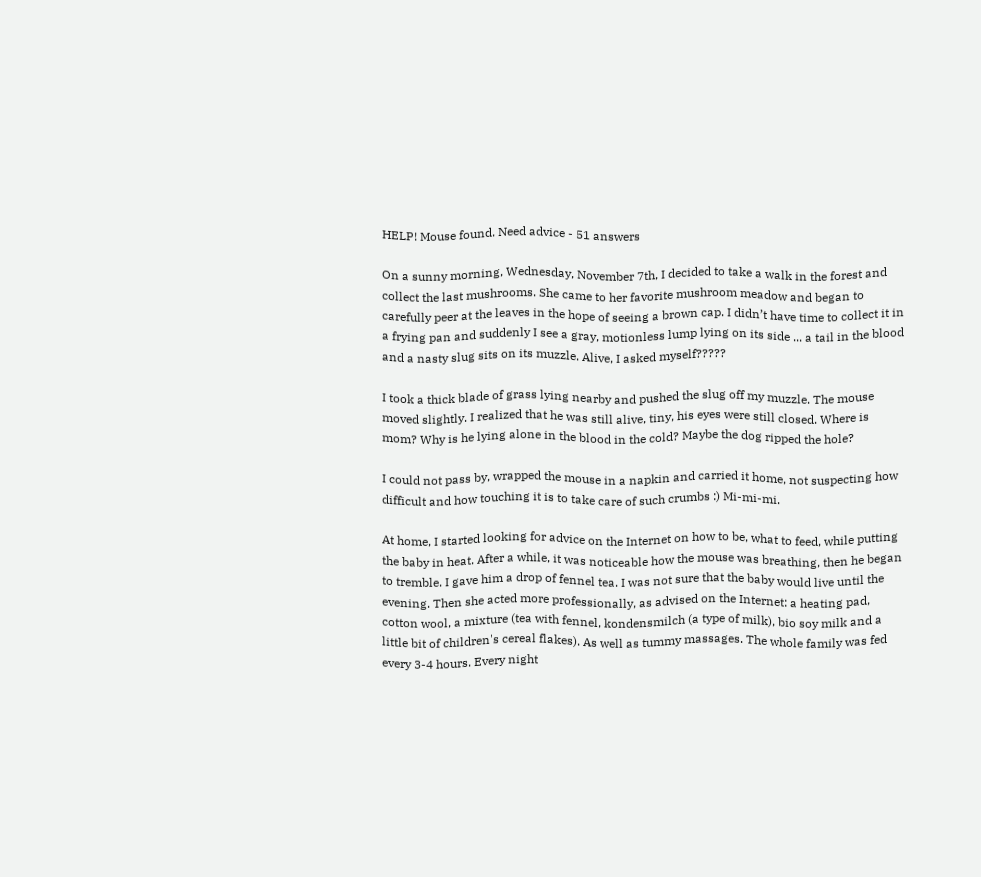HELP! Mouse found. Need advice - 51 answers

On a sunny morning, Wednesday, November 7th, I decided to take a walk in the forest and collect the last mushrooms. She came to her favorite mushroom meadow and began to carefully peer at the leaves in the hope of seeing a brown cap. I didn’t have time to collect it in a frying pan and suddenly I see a gray, motionless lump lying on its side ... a tail in the blood and a nasty slug sits on its muzzle. Alive, I asked myself?????

I took a thick blade of grass lying nearby and pushed the slug off my muzzle. The mouse moved slightly. I realized that he was still alive, tiny, his eyes were still closed. Where is mom? Why is he lying alone in the blood in the cold? Maybe the dog ripped the hole?

I could not pass by, wrapped the mouse in a napkin and carried it home, not suspecting how difficult and how touching it is to take care of such crumbs :) Mi-mi-mi.

At home, I started looking for advice on the Internet on how to be, what to feed, while putting the baby in heat. After a while, it was noticeable how the mouse was breathing, then he began to tremble. I gave him a drop of fennel tea. I was not sure that the baby would live until the evening. Then she acted more professionally, as advised on the Internet: a heating pad, cotton wool, a mixture (tea with fennel, kondensmilch (a type of milk), bio soy milk and a little bit of children's cereal flakes). As well as tummy massages. The whole family was fed every 3-4 hours. Every night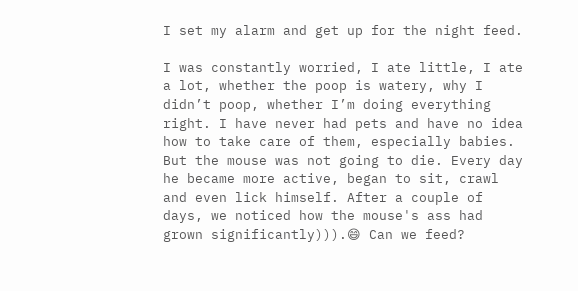I set my alarm and get up for the night feed.

I was constantly worried, I ate little, I ate a lot, whether the poop is watery, why I didn’t poop, whether I’m doing everything right. I have never had pets and have no idea how to take care of them, especially babies. But the mouse was not going to die. Every day he became more active, began to sit, crawl and even lick himself. After a couple of days, we noticed how the mouse's ass had grown significantly))).😄 Can we feed?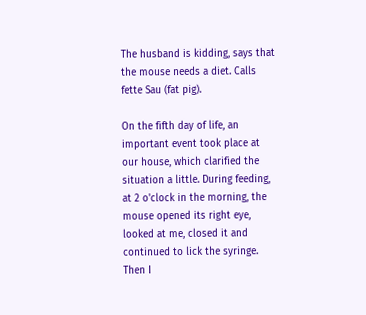The husband is kidding, says that the mouse needs a diet. Calls fette Sau (fat pig).

On the fifth day of life, an important event took place at our house, which clarified the situation a little. During feeding, at 2 o'clock in the morning, the mouse opened its right eye, looked at me, closed it and continued to lick the syringe. Then I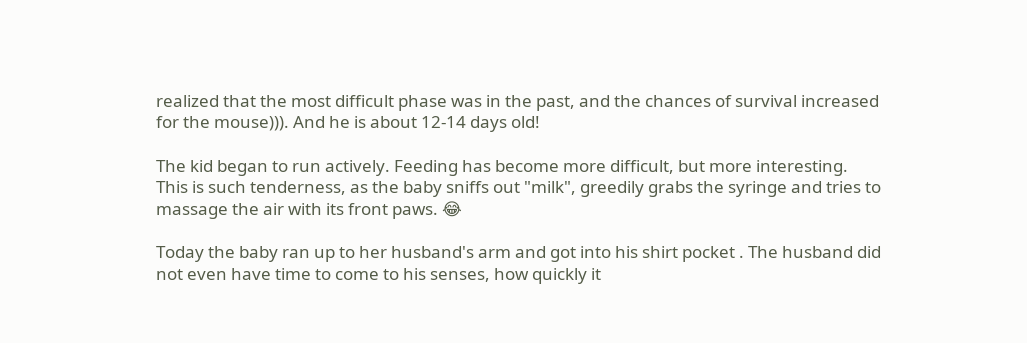realized that the most difficult phase was in the past, and the chances of survival increased for the mouse))). And he is about 12-14 days old!

The kid began to run actively. Feeding has become more difficult, but more interesting. This is such tenderness, as the baby sniffs out "milk", greedily grabs the syringe and tries to massage the air with its front paws. 😂

Today the baby ran up to her husband's arm and got into his shirt pocket . The husband did not even have time to come to his senses, how quickly it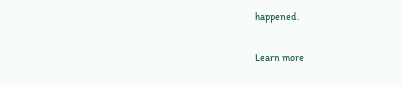happened.

Learn more